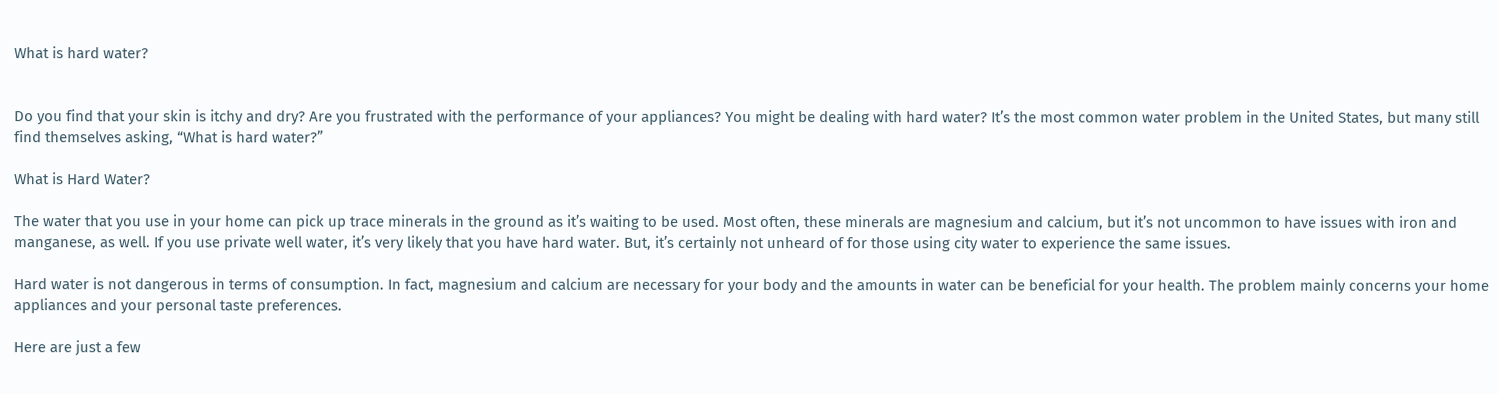What is hard water?


Do you find that your skin is itchy and dry? Are you frustrated with the performance of your appliances? You might be dealing with hard water? It’s the most common water problem in the United States, but many still find themselves asking, “What is hard water?”

What is Hard Water?

The water that you use in your home can pick up trace minerals in the ground as it’s waiting to be used. Most often, these minerals are magnesium and calcium, but it’s not uncommon to have issues with iron and manganese, as well. If you use private well water, it’s very likely that you have hard water. But, it’s certainly not unheard of for those using city water to experience the same issues.

Hard water is not dangerous in terms of consumption. In fact, magnesium and calcium are necessary for your body and the amounts in water can be beneficial for your health. The problem mainly concerns your home appliances and your personal taste preferences.

Here are just a few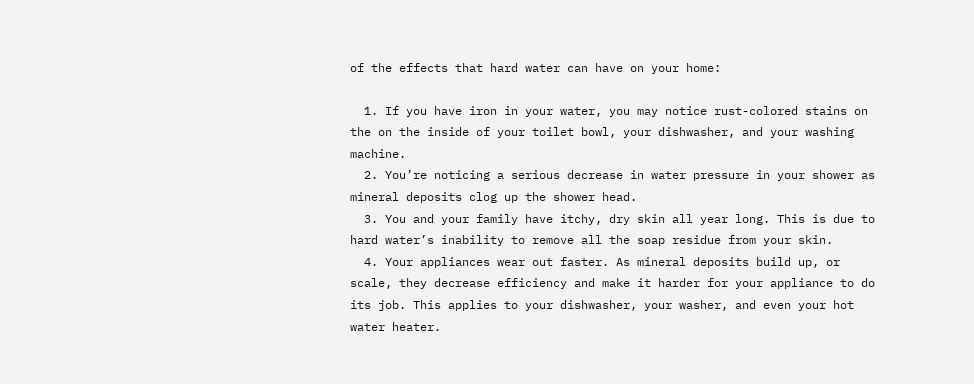of the effects that hard water can have on your home:

  1. If you have iron in your water, you may notice rust-colored stains on the on the inside of your toilet bowl, your dishwasher, and your washing machine.
  2. You’re noticing a serious decrease in water pressure in your shower as mineral deposits clog up the shower head.
  3. You and your family have itchy, dry skin all year long. This is due to hard water’s inability to remove all the soap residue from your skin.
  4. Your appliances wear out faster. As mineral deposits build up, or scale, they decrease efficiency and make it harder for your appliance to do its job. This applies to your dishwasher, your washer, and even your hot water heater.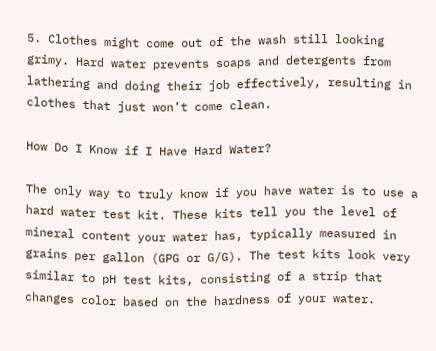5. Clothes might come out of the wash still looking grimy. Hard water prevents soaps and detergents from lathering and doing their job effectively, resulting in clothes that just won’t come clean.

How Do I Know if I Have Hard Water?

The only way to truly know if you have water is to use a hard water test kit. These kits tell you the level of mineral content your water has, typically measured in grains per gallon (GPG or G/G). The test kits look very similar to pH test kits, consisting of a strip that changes color based on the hardness of your water.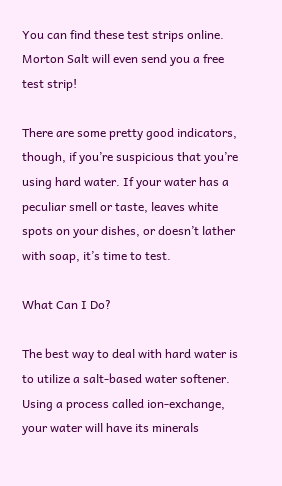You can find these test strips online. Morton Salt will even send you a free test strip!

There are some pretty good indicators, though, if you’re suspicious that you’re using hard water. If your water has a peculiar smell or taste, leaves white spots on your dishes, or doesn’t lather with soap, it’s time to test.

What Can I Do?

The best way to deal with hard water is to utilize a salt-based water softener. Using a process called ion-exchange, your water will have its minerals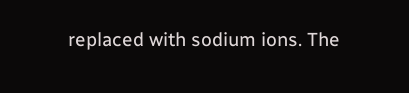replaced with sodium ions. The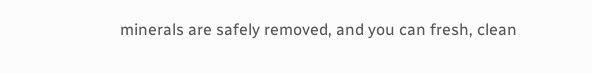minerals are safely removed, and you can fresh, clean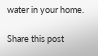water in your home.

Share this post